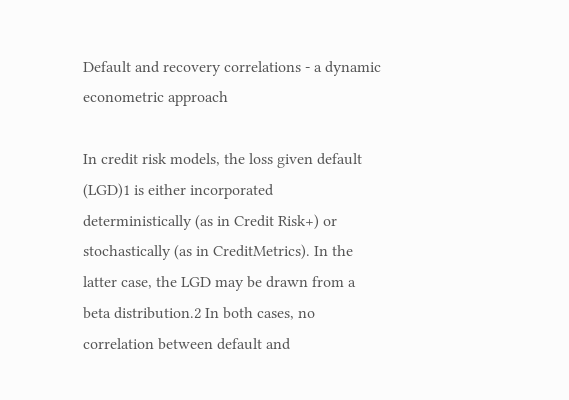Default and recovery correlations - a dynamic econometric approach

In credit risk models, the loss given default (LGD)1 is either incorporated deterministically (as in Credit Risk+) or stochastically (as in CreditMetrics). In the latter case, the LGD may be drawn from a beta distribution.2 In both cases, no correlation between default and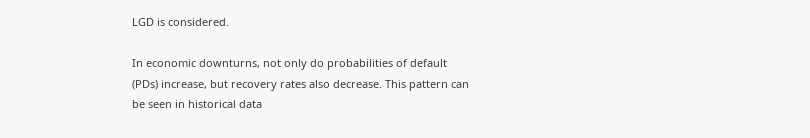LGD is considered.

In economic downturns, not only do probabilities of default (PDs) increase, but recovery rates also decrease. This pattern can be seen in historical data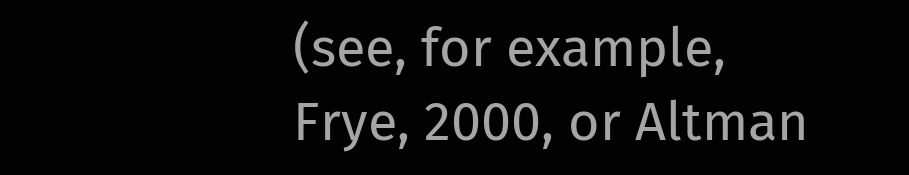(see, for example, Frye, 2000, or Altman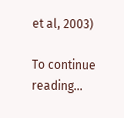et al, 2003)

To continue reading...